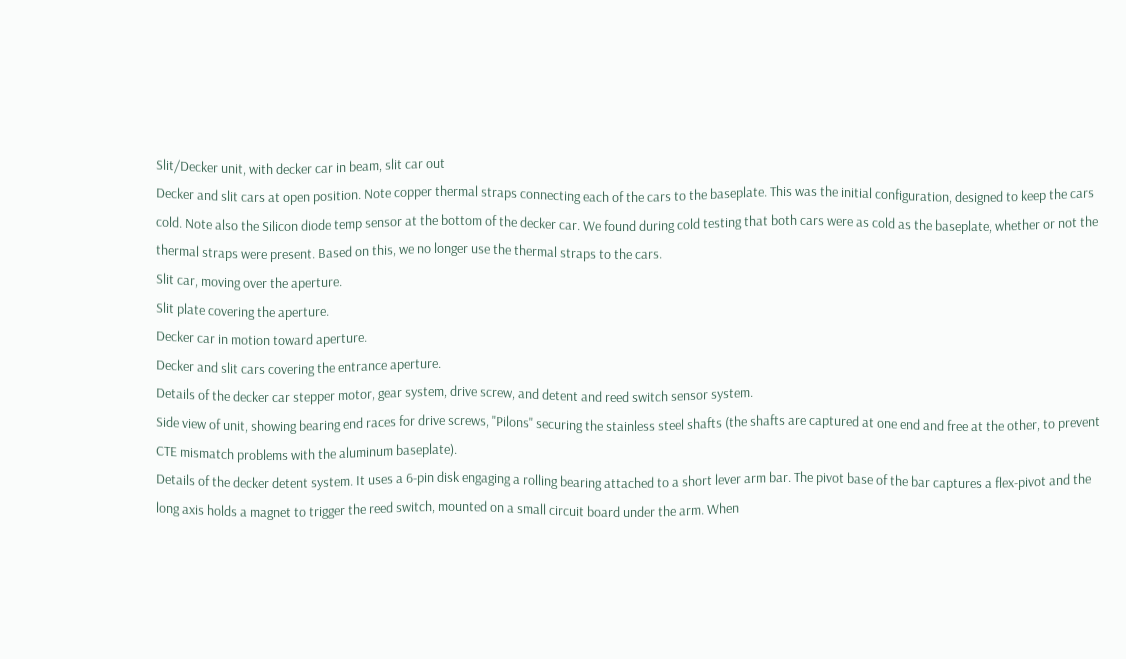Slit/Decker unit, with decker car in beam, slit car out
Decker and slit cars at open position. Note copper thermal straps connecting each of the cars to the baseplate. This was the initial configuration, designed to keep the cars cold. Note also the Silicon diode temp sensor at the bottom of the decker car. We found during cold testing that both cars were as cold as the baseplate, whether or not the thermal straps were present. Based on this, we no longer use the thermal straps to the cars.
Slit car, moving over the aperture.
Slit plate covering the aperture.
Decker car in motion toward aperture.
Decker and slit cars covering the entrance aperture.
Details of the decker car stepper motor, gear system, drive screw, and detent and reed switch sensor system.
Side view of unit, showing bearing end races for drive screws, "Pilons" securing the stainless steel shafts (the shafts are captured at one end and free at the other, to prevent CTE mismatch problems with the aluminum baseplate).
Details of the decker detent system. It uses a 6-pin disk engaging a rolling bearing attached to a short lever arm bar. The pivot base of the bar captures a flex-pivot and the long axis holds a magnet to trigger the reed switch, mounted on a small circuit board under the arm. When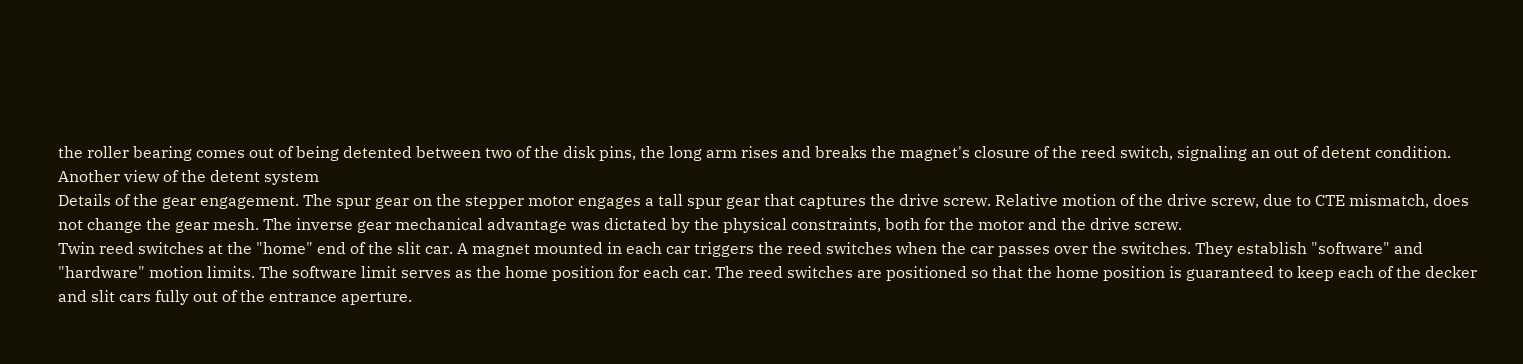the roller bearing comes out of being detented between two of the disk pins, the long arm rises and breaks the magnet's closure of the reed switch, signaling an out of detent condition.
Another view of the detent system
Details of the gear engagement. The spur gear on the stepper motor engages a tall spur gear that captures the drive screw. Relative motion of the drive screw, due to CTE mismatch, does not change the gear mesh. The inverse gear mechanical advantage was dictated by the physical constraints, both for the motor and the drive screw.
Twin reed switches at the "home" end of the slit car. A magnet mounted in each car triggers the reed switches when the car passes over the switches. They establish "software" and "hardware" motion limits. The software limit serves as the home position for each car. The reed switches are positioned so that the home position is guaranteed to keep each of the decker and slit cars fully out of the entrance aperture.